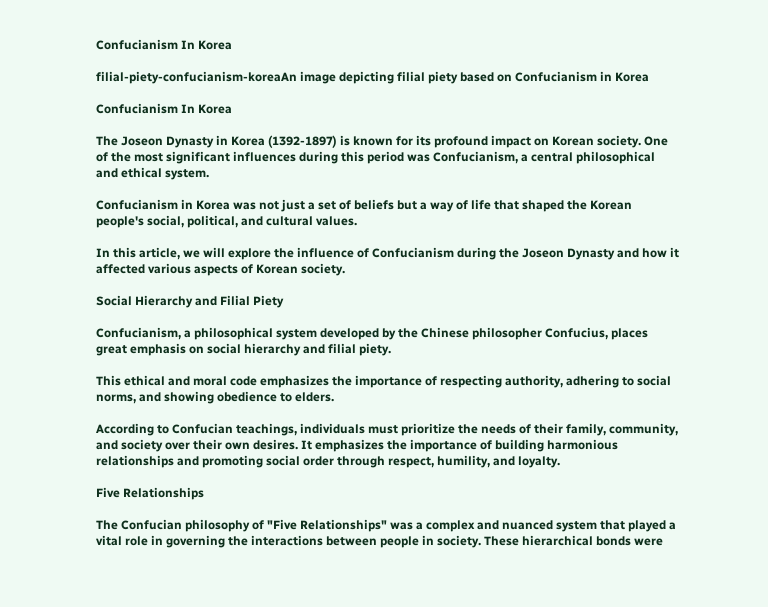Confucianism In Korea

filial-piety-confucianism-koreaAn image depicting filial piety based on Confucianism in Korea

Confucianism In Korea

The Joseon Dynasty in Korea (1392-1897) is known for its profound impact on Korean society. One of the most significant influences during this period was Confucianism, a central philosophical and ethical system.

Confucianism in Korea was not just a set of beliefs but a way of life that shaped the Korean people's social, political, and cultural values.

In this article, we will explore the influence of Confucianism during the Joseon Dynasty and how it affected various aspects of Korean society.

Social Hierarchy and Filial Piety

Confucianism, a philosophical system developed by the Chinese philosopher Confucius, places great emphasis on social hierarchy and filial piety.

This ethical and moral code emphasizes the importance of respecting authority, adhering to social norms, and showing obedience to elders.

According to Confucian teachings, individuals must prioritize the needs of their family, community, and society over their own desires. It emphasizes the importance of building harmonious relationships and promoting social order through respect, humility, and loyalty.

Five Relationships

The Confucian philosophy of "Five Relationships" was a complex and nuanced system that played a vital role in governing the interactions between people in society. These hierarchical bonds were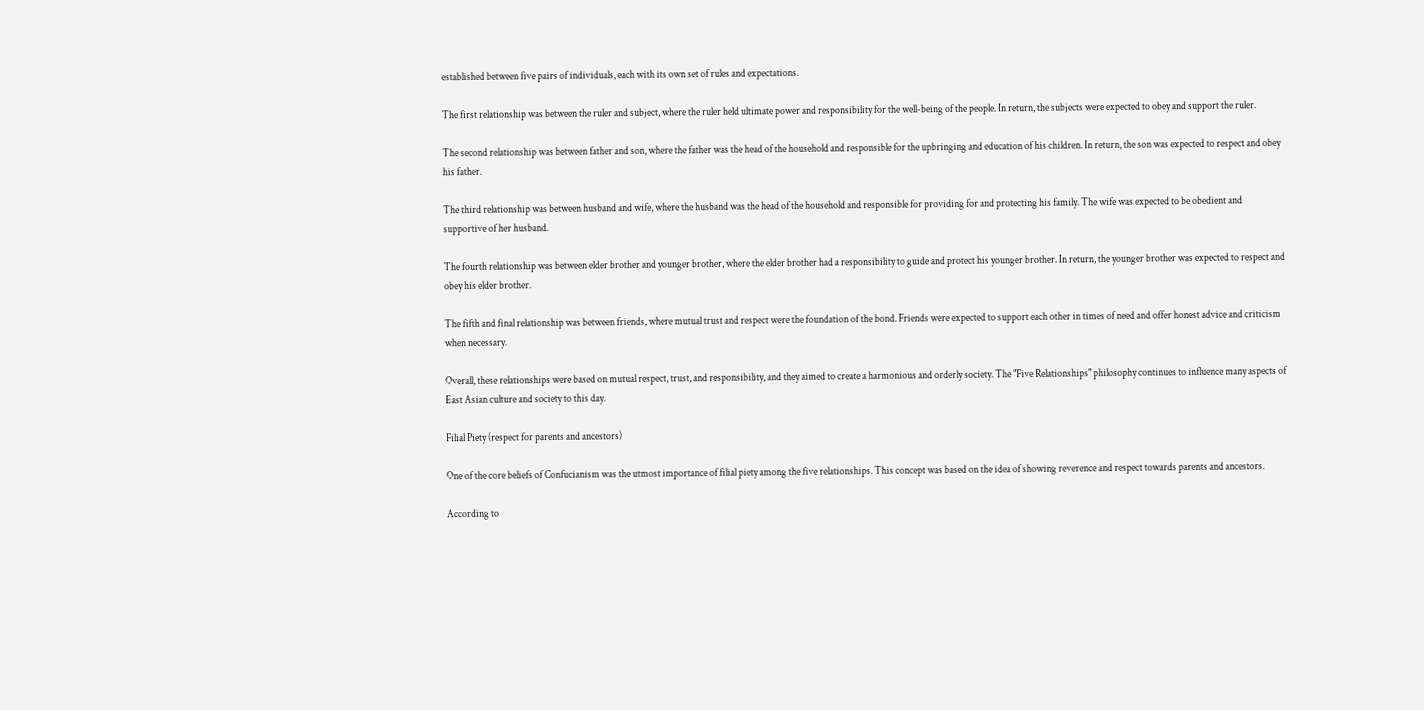established between five pairs of individuals, each with its own set of rules and expectations.

The first relationship was between the ruler and subject, where the ruler held ultimate power and responsibility for the well-being of the people. In return, the subjects were expected to obey and support the ruler.

The second relationship was between father and son, where the father was the head of the household and responsible for the upbringing and education of his children. In return, the son was expected to respect and obey his father.

The third relationship was between husband and wife, where the husband was the head of the household and responsible for providing for and protecting his family. The wife was expected to be obedient and supportive of her husband.

The fourth relationship was between elder brother and younger brother, where the elder brother had a responsibility to guide and protect his younger brother. In return, the younger brother was expected to respect and obey his elder brother.

The fifth and final relationship was between friends, where mutual trust and respect were the foundation of the bond. Friends were expected to support each other in times of need and offer honest advice and criticism when necessary.

Overall, these relationships were based on mutual respect, trust, and responsibility, and they aimed to create a harmonious and orderly society. The "Five Relationships" philosophy continues to influence many aspects of East Asian culture and society to this day.

Filial Piety (respect for parents and ancestors)

One of the core beliefs of Confucianism was the utmost importance of filial piety among the five relationships. This concept was based on the idea of showing reverence and respect towards parents and ancestors.

According to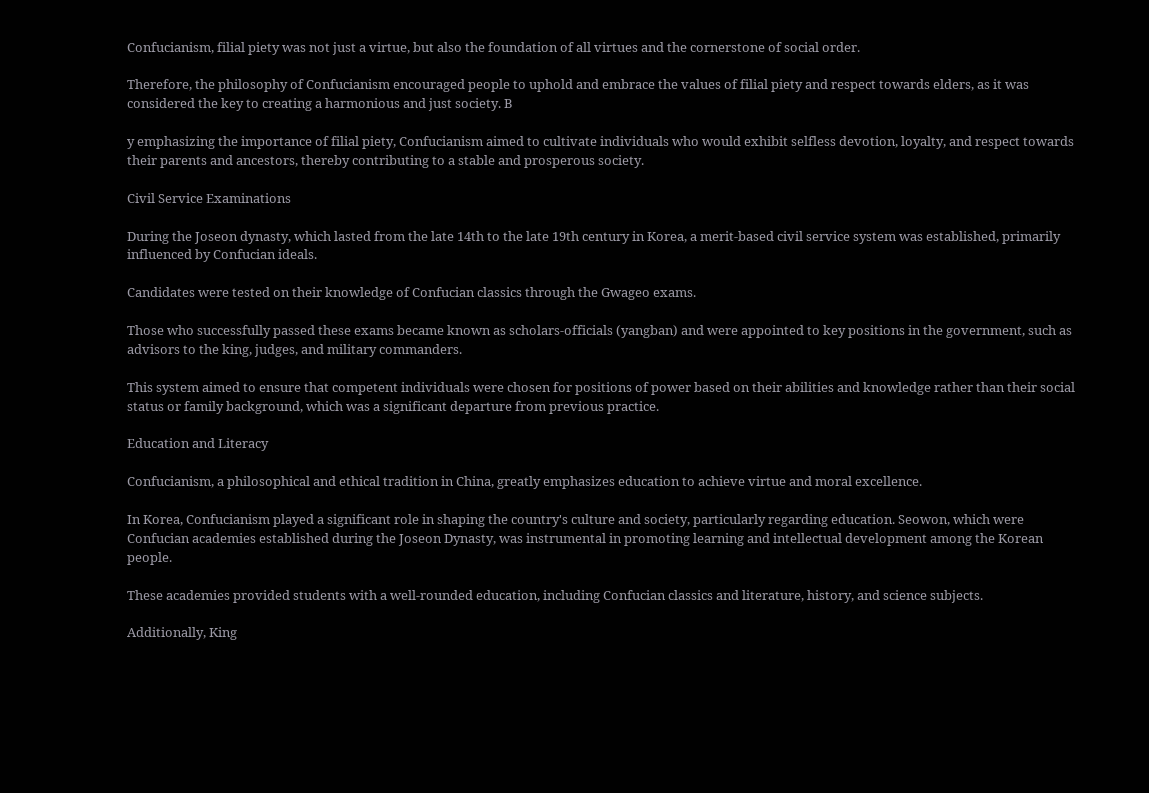Confucianism, filial piety was not just a virtue, but also the foundation of all virtues and the cornerstone of social order.

Therefore, the philosophy of Confucianism encouraged people to uphold and embrace the values of filial piety and respect towards elders, as it was considered the key to creating a harmonious and just society. B

y emphasizing the importance of filial piety, Confucianism aimed to cultivate individuals who would exhibit selfless devotion, loyalty, and respect towards their parents and ancestors, thereby contributing to a stable and prosperous society.

Civil Service Examinations

During the Joseon dynasty, which lasted from the late 14th to the late 19th century in Korea, a merit-based civil service system was established, primarily influenced by Confucian ideals.

Candidates were tested on their knowledge of Confucian classics through the Gwageo exams.

Those who successfully passed these exams became known as scholars-officials (yangban) and were appointed to key positions in the government, such as advisors to the king, judges, and military commanders.

This system aimed to ensure that competent individuals were chosen for positions of power based on their abilities and knowledge rather than their social status or family background, which was a significant departure from previous practice.

Education and Literacy

Confucianism, a philosophical and ethical tradition in China, greatly emphasizes education to achieve virtue and moral excellence.

In Korea, Confucianism played a significant role in shaping the country's culture and society, particularly regarding education. Seowon, which were Confucian academies established during the Joseon Dynasty, was instrumental in promoting learning and intellectual development among the Korean people.

These academies provided students with a well-rounded education, including Confucian classics and literature, history, and science subjects.

Additionally, King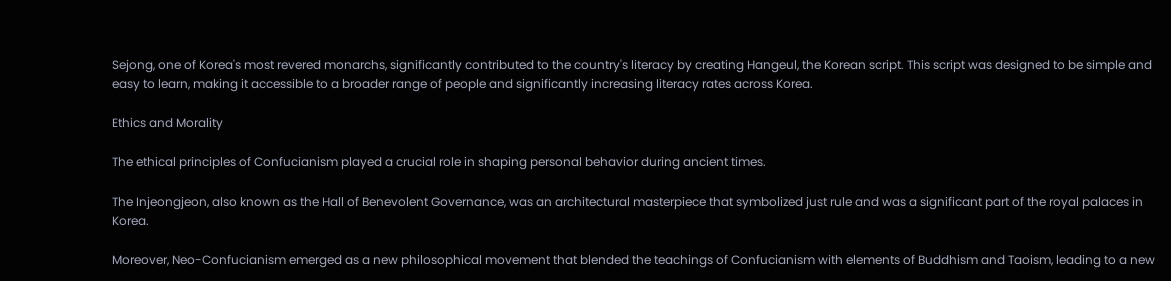Sejong, one of Korea's most revered monarchs, significantly contributed to the country's literacy by creating Hangeul, the Korean script. This script was designed to be simple and easy to learn, making it accessible to a broader range of people and significantly increasing literacy rates across Korea.

Ethics and Morality

The ethical principles of Confucianism played a crucial role in shaping personal behavior during ancient times.

The Injeongjeon, also known as the Hall of Benevolent Governance, was an architectural masterpiece that symbolized just rule and was a significant part of the royal palaces in Korea.

Moreover, Neo-Confucianism emerged as a new philosophical movement that blended the teachings of Confucianism with elements of Buddhism and Taoism, leading to a new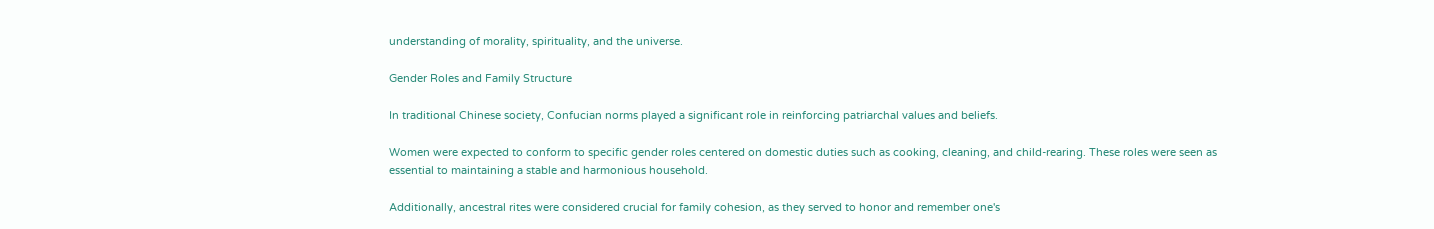understanding of morality, spirituality, and the universe.

Gender Roles and Family Structure

In traditional Chinese society, Confucian norms played a significant role in reinforcing patriarchal values and beliefs.

Women were expected to conform to specific gender roles centered on domestic duties such as cooking, cleaning, and child-rearing. These roles were seen as essential to maintaining a stable and harmonious household.

Additionally, ancestral rites were considered crucial for family cohesion, as they served to honor and remember one's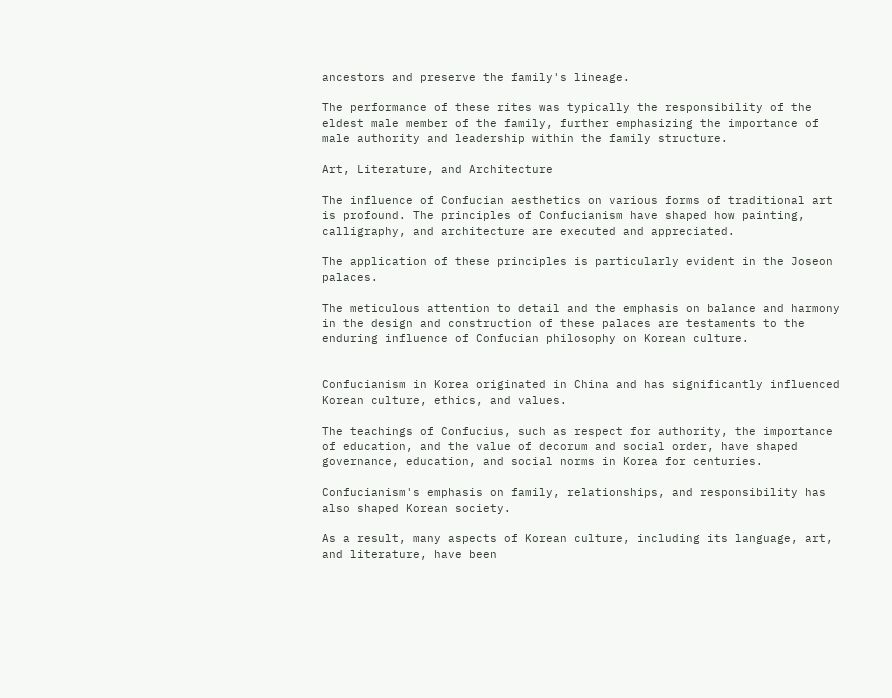ancestors and preserve the family's lineage.

The performance of these rites was typically the responsibility of the eldest male member of the family, further emphasizing the importance of male authority and leadership within the family structure.

Art, Literature, and Architecture

The influence of Confucian aesthetics on various forms of traditional art is profound. The principles of Confucianism have shaped how painting, calligraphy, and architecture are executed and appreciated.

The application of these principles is particularly evident in the Joseon palaces.

The meticulous attention to detail and the emphasis on balance and harmony in the design and construction of these palaces are testaments to the enduring influence of Confucian philosophy on Korean culture.


Confucianism in Korea originated in China and has significantly influenced Korean culture, ethics, and values.

The teachings of Confucius, such as respect for authority, the importance of education, and the value of decorum and social order, have shaped governance, education, and social norms in Korea for centuries.

Confucianism's emphasis on family, relationships, and responsibility has also shaped Korean society.

As a result, many aspects of Korean culture, including its language, art, and literature, have been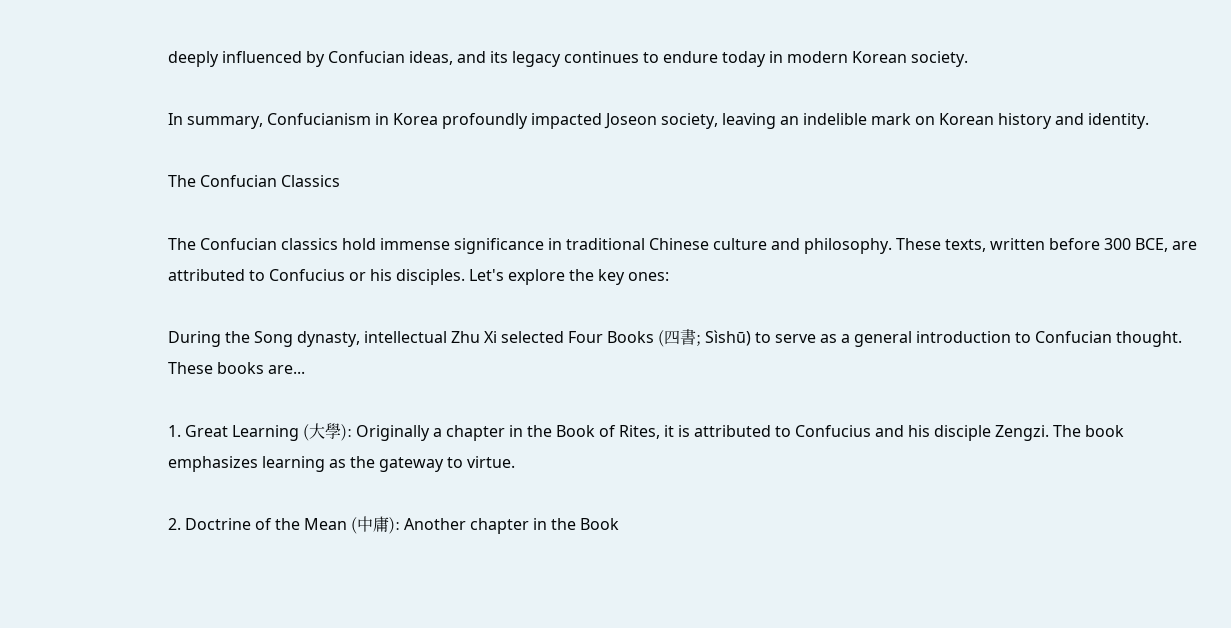deeply influenced by Confucian ideas, and its legacy continues to endure today in modern Korean society.

In summary, Confucianism in Korea profoundly impacted Joseon society, leaving an indelible mark on Korean history and identity.

The Confucian Classics

The Confucian classics hold immense significance in traditional Chinese culture and philosophy. These texts, written before 300 BCE, are attributed to Confucius or his disciples. Let's explore the key ones:

During the Song dynasty, intellectual Zhu Xi selected Four Books (四書; Sìshū) to serve as a general introduction to Confucian thought. These books are...

1. Great Learning (大學): Originally a chapter in the Book of Rites, it is attributed to Confucius and his disciple Zengzi. The book emphasizes learning as the gateway to virtue.

2. Doctrine of the Mean (中庸): Another chapter in the Book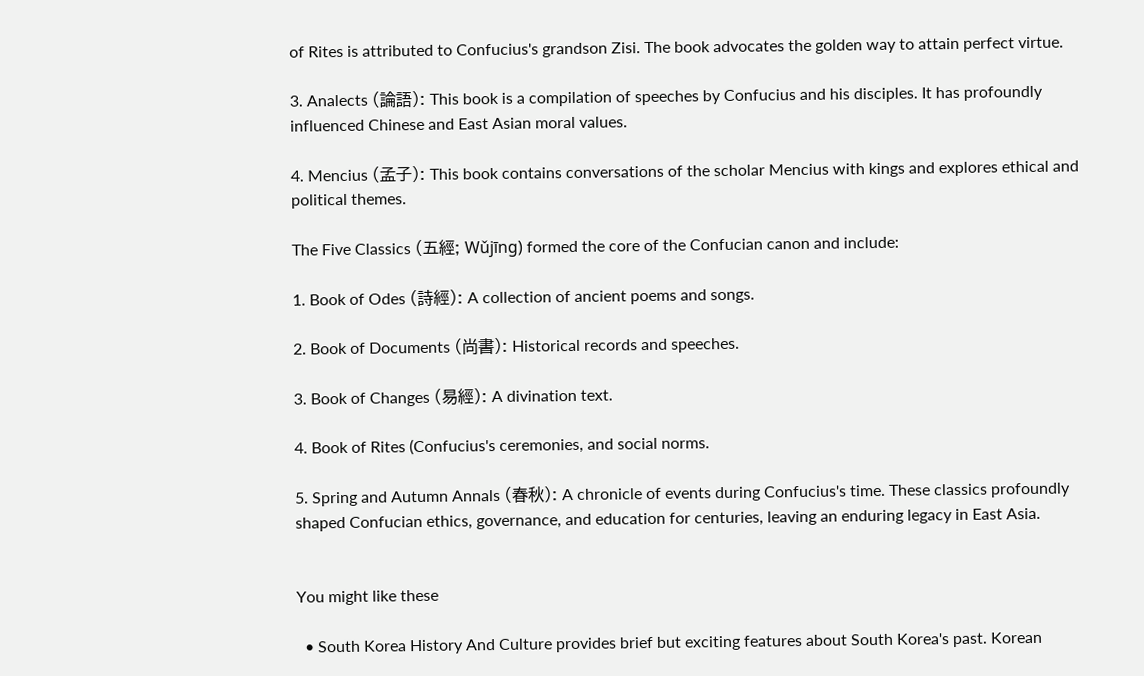of Rites is attributed to Confucius's grandson Zisi. The book advocates the golden way to attain perfect virtue.

3. Analects (論語): This book is a compilation of speeches by Confucius and his disciples. It has profoundly influenced Chinese and East Asian moral values.

4. Mencius (孟子): This book contains conversations of the scholar Mencius with kings and explores ethical and political themes.

The Five Classics (五經; Wǔjīng) formed the core of the Confucian canon and include:

1. Book of Odes (詩經): A collection of ancient poems and songs.

2. Book of Documents (尚書): Historical records and speeches.

3. Book of Changes (易經): A divination text.

4. Book of Rites (Confucius's ceremonies, and social norms.

5. Spring and Autumn Annals (春秋): A chronicle of events during Confucius's time. These classics profoundly shaped Confucian ethics, governance, and education for centuries, leaving an enduring legacy in East Asia.


You might like these

  • South Korea History And Culture provides brief but exciting features about South Korea's past. Korean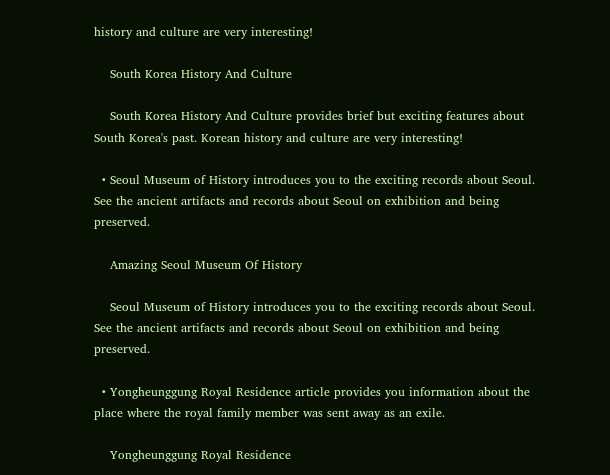history and culture are very interesting!

    South Korea History And Culture

    South Korea History And Culture provides brief but exciting features about South Korea's past. Korean history and culture are very interesting!

  • Seoul Museum of History introduces you to the exciting records about Seoul. See the ancient artifacts and records about Seoul on exhibition and being preserved.

    Amazing Seoul Museum Of History

    Seoul Museum of History introduces you to the exciting records about Seoul. See the ancient artifacts and records about Seoul on exhibition and being preserved.

  • Yongheunggung Royal Residence article provides you information about the place where the royal family member was sent away as an exile.

    Yongheunggung Royal Residence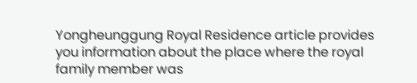Yongheunggung Royal Residence article provides you information about the place where the royal family member was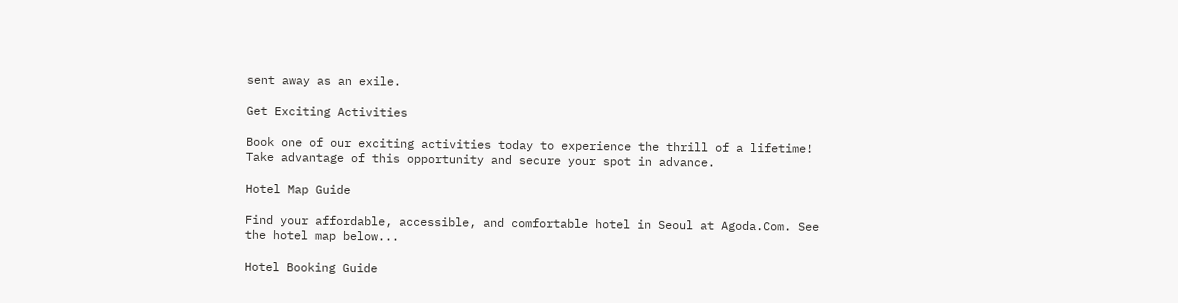sent away as an exile.

Get Exciting Activities

Book one of our exciting activities today to experience the thrill of a lifetime! Take advantage of this opportunity and secure your spot in advance.

Hotel Map Guide

Find your affordable, accessible, and comfortable hotel in Seoul at Agoda.Com. See the hotel map below...

Hotel Booking Guide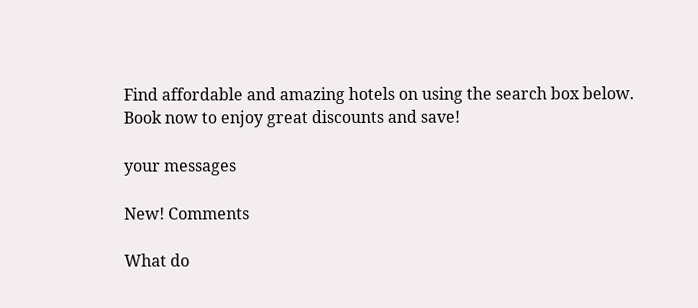Find affordable and amazing hotels on using the search box below. Book now to enjoy great discounts and save!

your messages

New! Comments

What do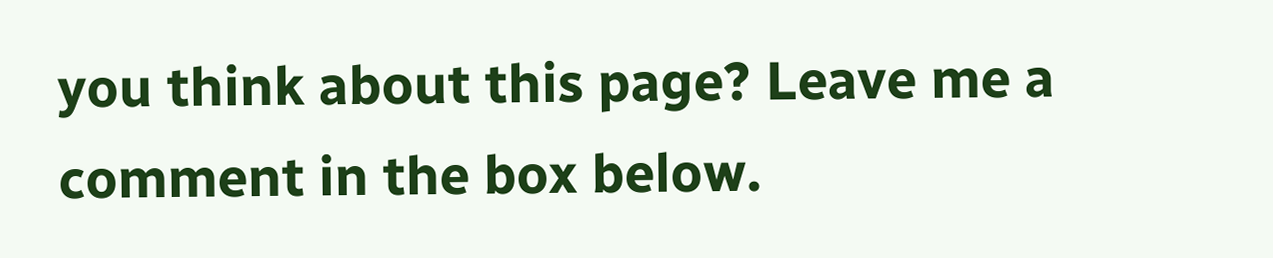you think about this page? Leave me a comment in the box below.